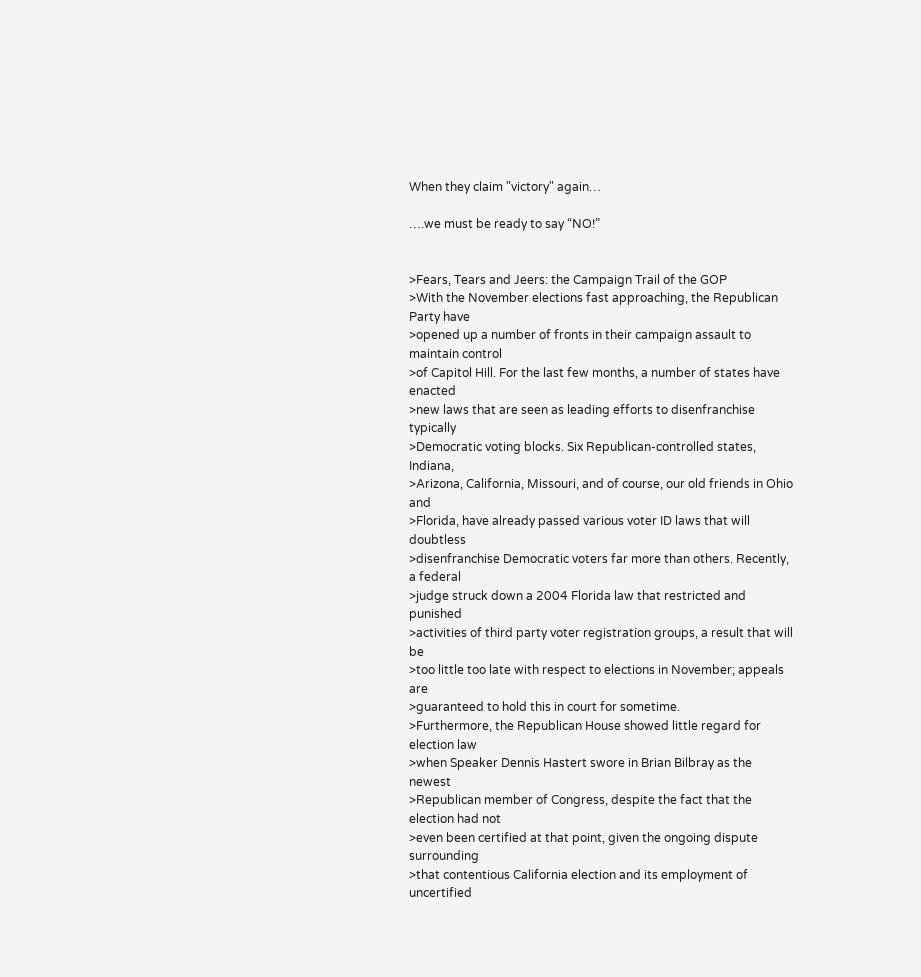When they claim "victory" again…

….we must be ready to say “NO!”


>Fears, Tears and Jeers: the Campaign Trail of the GOP
>With the November elections fast approaching, the Republican Party have
>opened up a number of fronts in their campaign assault to maintain control
>of Capitol Hill. For the last few months, a number of states have enacted
>new laws that are seen as leading efforts to disenfranchise typically
>Democratic voting blocks. Six Republican-controlled states, Indiana,
>Arizona, California, Missouri, and of course, our old friends in Ohio and
>Florida, have already passed various voter ID laws that will doubtless
>disenfranchise Democratic voters far more than others. Recently, a federal
>judge struck down a 2004 Florida law that restricted and punished
>activities of third party voter registration groups, a result that will be
>too little too late with respect to elections in November; appeals are
>guaranteed to hold this in court for sometime.
>Furthermore, the Republican House showed little regard for election law
>when Speaker Dennis Hastert swore in Brian Bilbray as the newest
>Republican member of Congress, despite the fact that the election had not
>even been certified at that point, given the ongoing dispute surrounding
>that contentious California election and its employment of uncertified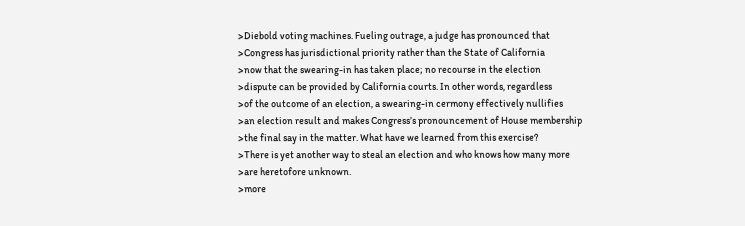>Diebold voting machines. Fueling outrage, a judge has pronounced that
>Congress has jurisdictional priority rather than the State of California
>now that the swearing-in has taken place; no recourse in the election
>dispute can be provided by California courts. In other words, regardless
>of the outcome of an election, a swearing-in cermony effectively nullifies
>an election result and makes Congress’s pronouncement of House membership
>the final say in the matter. What have we learned from this exercise?
>There is yet another way to steal an election and who knows how many more
>are heretofore unknown.
>more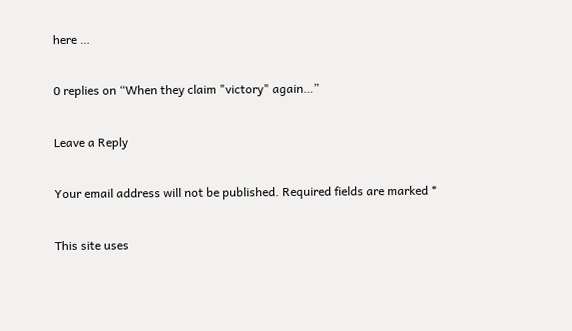here …

0 replies on “When they claim "victory" again…”

Leave a Reply

Your email address will not be published. Required fields are marked *

This site uses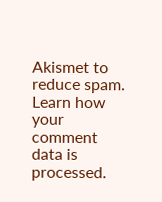Akismet to reduce spam. Learn how your comment data is processed.